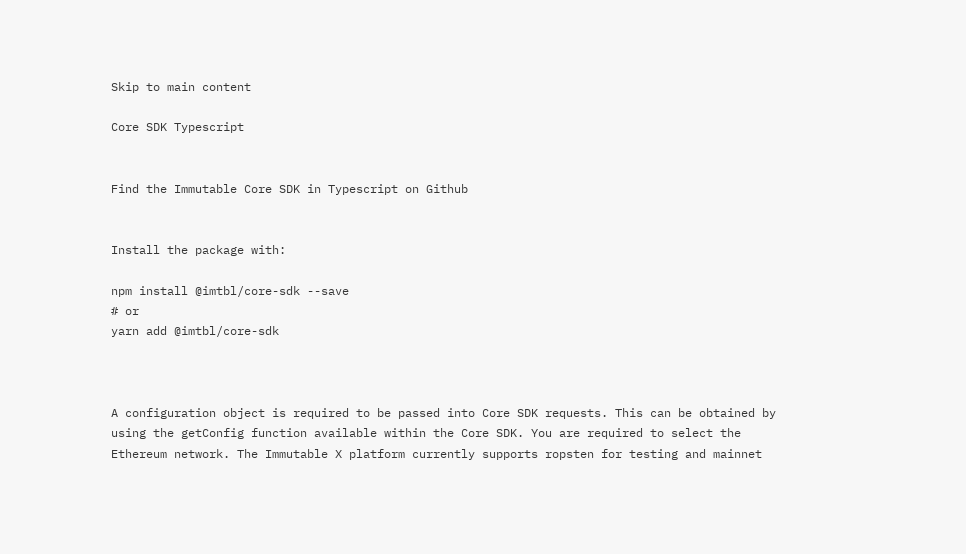Skip to main content

Core SDK Typescript


Find the Immutable Core SDK in Typescript on Github


Install the package with:

npm install @imtbl/core-sdk --save
# or
yarn add @imtbl/core-sdk



A configuration object is required to be passed into Core SDK requests. This can be obtained by using the getConfig function available within the Core SDK. You are required to select the Ethereum network. The Immutable X platform currently supports ropsten for testing and mainnet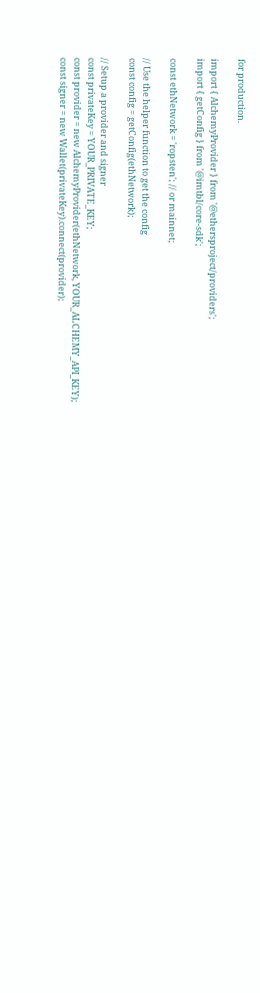for production.

import { AlchemyProvider } from '@ethersproject/providers';
import { getConfig } from '@imtbl/core-sdk';

const ethNetwork = 'ropsten'; // or mainnet;

// Use the helper function to get the config
const config = getConfig(ethNetwork);

// Setup a provider and signer
const privateKey = YOUR_PRIVATE_KEY;
const provider = new AlchemyProvider(ethNetwork, YOUR_ALCHEMY_API_KEY);
const signer = new Wallet(privateKey).connect(provider);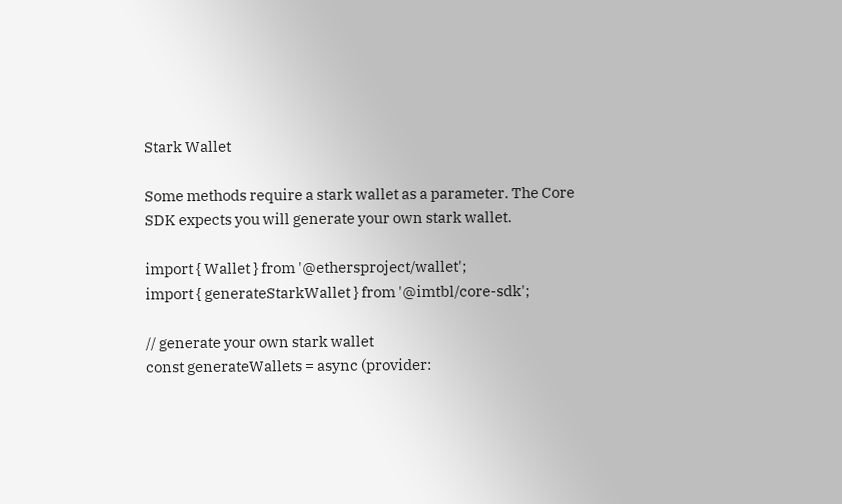Stark Wallet

Some methods require a stark wallet as a parameter. The Core SDK expects you will generate your own stark wallet.

import { Wallet } from '@ethersproject/wallet';
import { generateStarkWallet } from '@imtbl/core-sdk';

// generate your own stark wallet
const generateWallets = async (provider: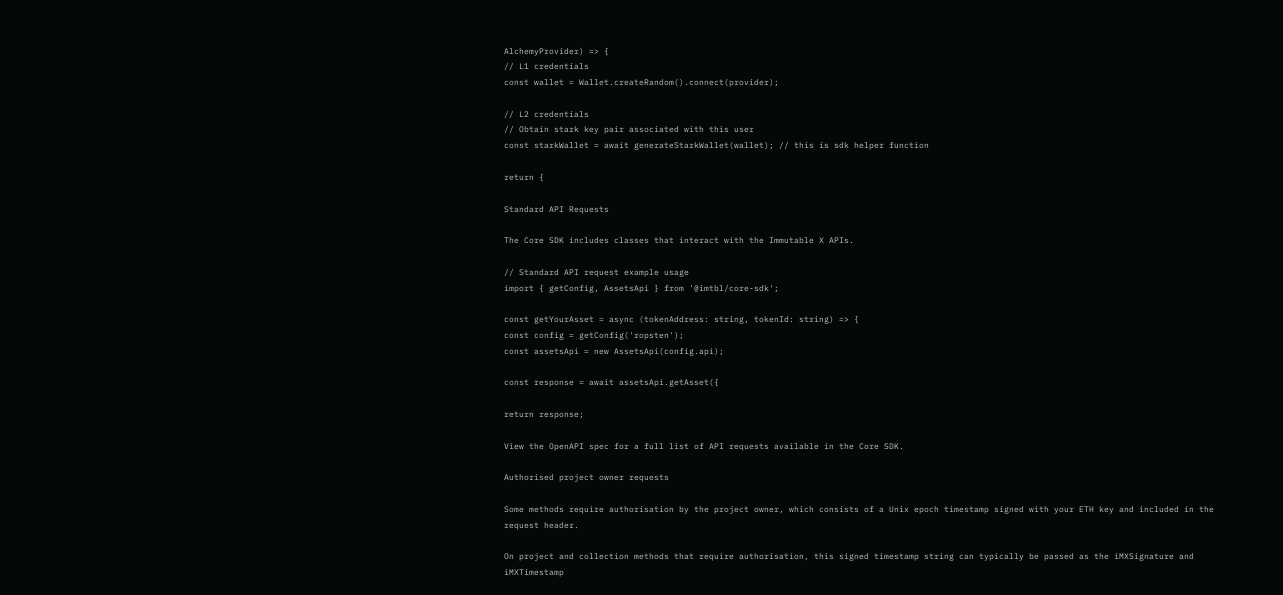AlchemyProvider) => {
// L1 credentials
const wallet = Wallet.createRandom().connect(provider);

// L2 credentials
// Obtain stark key pair associated with this user
const starkWallet = await generateStarkWallet(wallet); // this is sdk helper function

return {

Standard API Requests

The Core SDK includes classes that interact with the Immutable X APIs.

// Standard API request example usage
import { getConfig, AssetsApi } from '@imtbl/core-sdk';

const getYourAsset = async (tokenAddress: string, tokenId: string) => {
const config = getConfig('ropsten');
const assetsApi = new AssetsApi(config.api);

const response = await assetsApi.getAsset({

return response;

View the OpenAPI spec for a full list of API requests available in the Core SDK.

Authorised project owner requests

Some methods require authorisation by the project owner, which consists of a Unix epoch timestamp signed with your ETH key and included in the request header.

On project and collection methods that require authorisation, this signed timestamp string can typically be passed as the iMXSignature and iMXTimestamp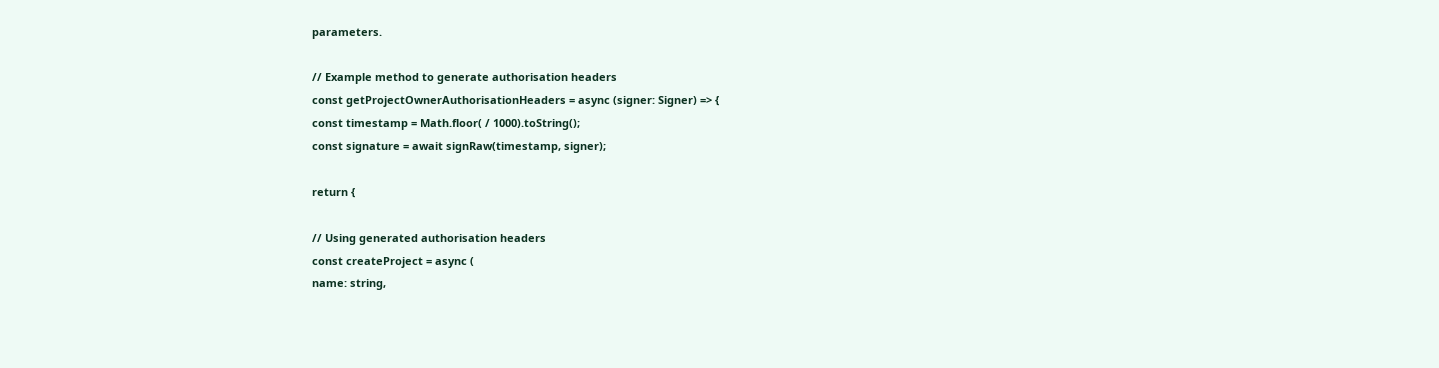parameters.

// Example method to generate authorisation headers
const getProjectOwnerAuthorisationHeaders = async (signer: Signer) => {
const timestamp = Math.floor( / 1000).toString();
const signature = await signRaw(timestamp, signer);

return {

// Using generated authorisation headers
const createProject = async (
name: string,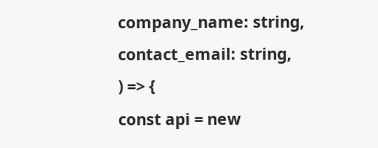company_name: string,
contact_email: string,
) => {
const api = new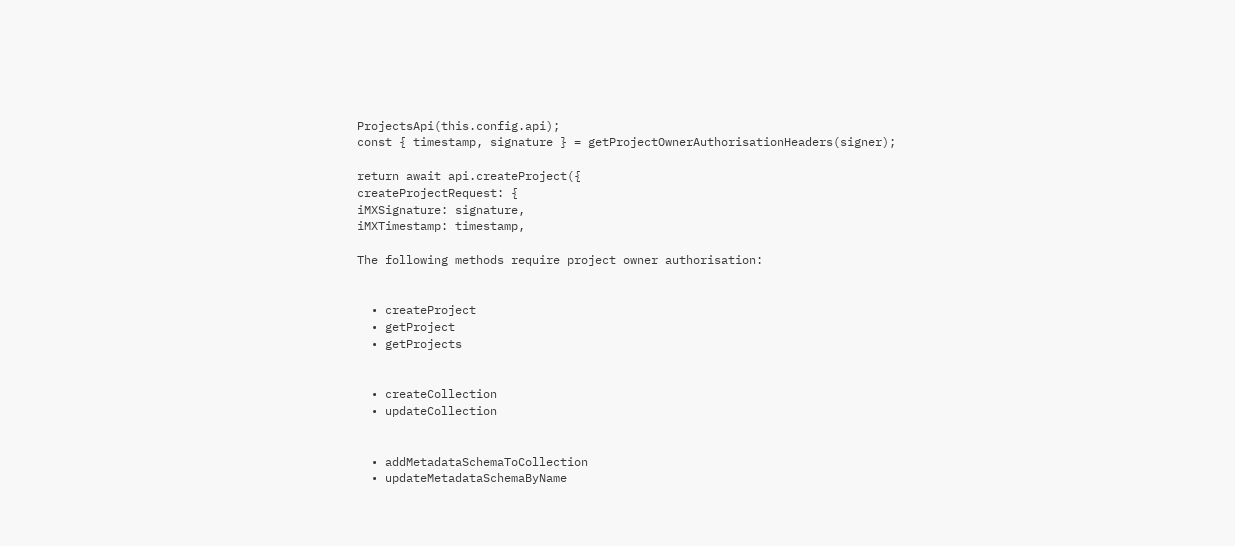ProjectsApi(this.config.api);
const { timestamp, signature } = getProjectOwnerAuthorisationHeaders(signer);

return await api.createProject({
createProjectRequest: {
iMXSignature: signature,
iMXTimestamp: timestamp,

The following methods require project owner authorisation:


  • createProject
  • getProject
  • getProjects


  • createCollection
  • updateCollection


  • addMetadataSchemaToCollection
  • updateMetadataSchemaByName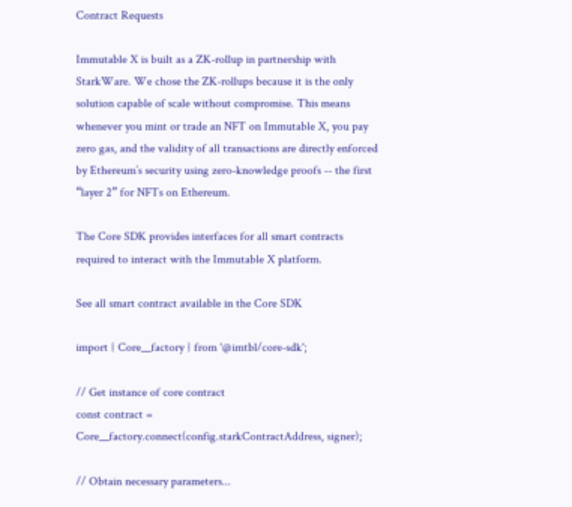Contract Requests

Immutable X is built as a ZK-rollup in partnership with StarkWare. We chose the ZK-rollups because it is the only solution capable of scale without compromise. This means whenever you mint or trade an NFT on Immutable X, you pay zero gas, and the validity of all transactions are directly enforced by Ethereum’s security using zero-knowledge proofs -- the first “layer 2” for NFTs on Ethereum.

The Core SDK provides interfaces for all smart contracts required to interact with the Immutable X platform.

See all smart contract available in the Core SDK

import { Core__factory } from '@imtbl/core-sdk';

// Get instance of core contract
const contract = Core__factory.connect(config.starkContractAddress, signer);

// Obtain necessary parameters...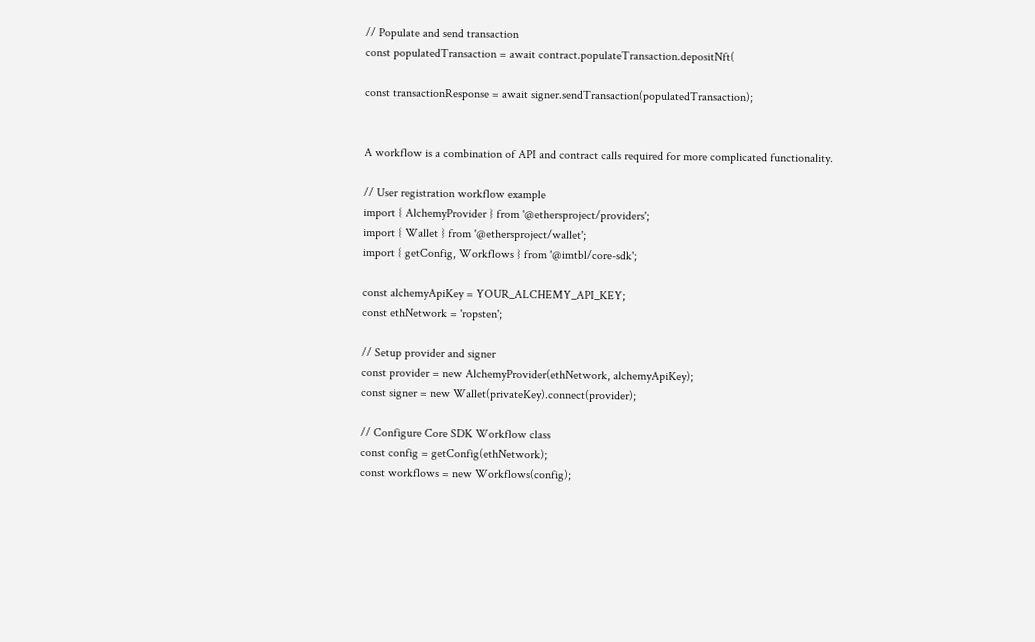// Populate and send transaction
const populatedTransaction = await contract.populateTransaction.depositNft(

const transactionResponse = await signer.sendTransaction(populatedTransaction);


A workflow is a combination of API and contract calls required for more complicated functionality.

// User registration workflow example
import { AlchemyProvider } from '@ethersproject/providers';
import { Wallet } from '@ethersproject/wallet';
import { getConfig, Workflows } from '@imtbl/core-sdk';

const alchemyApiKey = YOUR_ALCHEMY_API_KEY;
const ethNetwork = 'ropsten';

// Setup provider and signer
const provider = new AlchemyProvider(ethNetwork, alchemyApiKey);
const signer = new Wallet(privateKey).connect(provider);

// Configure Core SDK Workflow class
const config = getConfig(ethNetwork);
const workflows = new Workflows(config);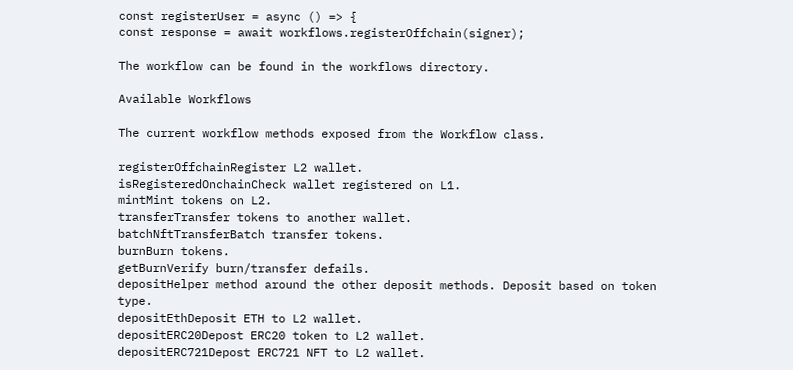const registerUser = async () => {
const response = await workflows.registerOffchain(signer);

The workflow can be found in the workflows directory.

Available Workflows

The current workflow methods exposed from the Workflow class.

registerOffchainRegister L2 wallet.
isRegisteredOnchainCheck wallet registered on L1.
mintMint tokens on L2.
transferTransfer tokens to another wallet.
batchNftTransferBatch transfer tokens.
burnBurn tokens.
getBurnVerify burn/transfer defails.
depositHelper method around the other deposit methods. Deposit based on token type.
depositEthDeposit ETH to L2 wallet.
depositERC20Depost ERC20 token to L2 wallet.
depositERC721Depost ERC721 NFT to L2 wallet.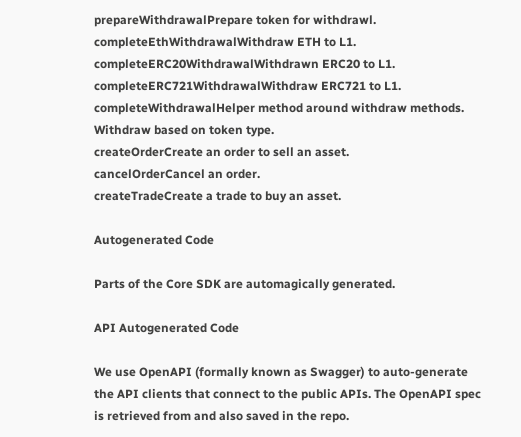prepareWithdrawalPrepare token for withdrawl.
completeEthWithdrawalWithdraw ETH to L1.
completeERC20WithdrawalWithdrawn ERC20 to L1.
completeERC721WithdrawalWithdraw ERC721 to L1.
completeWithdrawalHelper method around withdraw methods. Withdraw based on token type.
createOrderCreate an order to sell an asset.
cancelOrderCancel an order.
createTradeCreate a trade to buy an asset.

Autogenerated Code

Parts of the Core SDK are automagically generated.

API Autogenerated Code

We use OpenAPI (formally known as Swagger) to auto-generate the API clients that connect to the public APIs. The OpenAPI spec is retrieved from and also saved in the repo.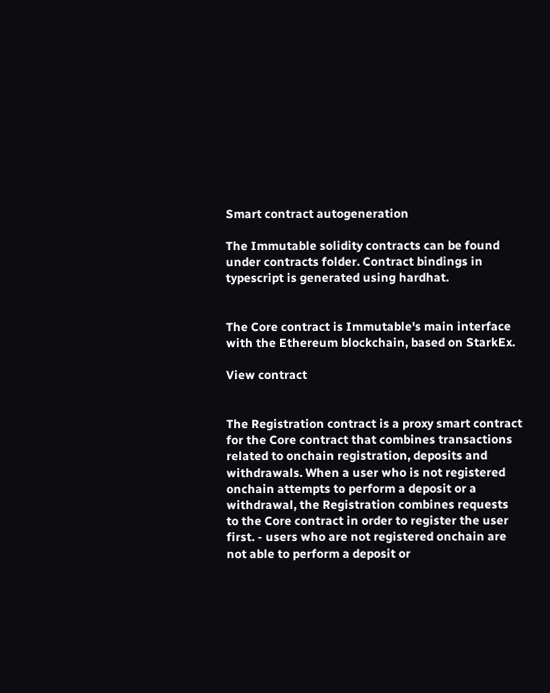Smart contract autogeneration

The Immutable solidity contracts can be found under contracts folder. Contract bindings in typescript is generated using hardhat.


The Core contract is Immutable's main interface with the Ethereum blockchain, based on StarkEx.

View contract


The Registration contract is a proxy smart contract for the Core contract that combines transactions related to onchain registration, deposits and withdrawals. When a user who is not registered onchain attempts to perform a deposit or a withdrawal, the Registration combines requests to the Core contract in order to register the user first. - users who are not registered onchain are not able to perform a deposit or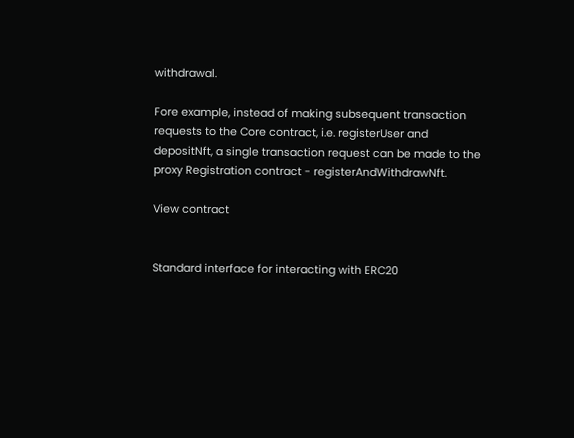withdrawal.

Fore example, instead of making subsequent transaction requests to the Core contract, i.e. registerUser and depositNft, a single transaction request can be made to the proxy Registration contract - registerAndWithdrawNft.

View contract


Standard interface for interacting with ERC20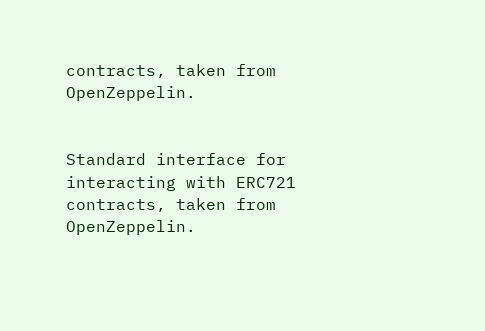contracts, taken from OpenZeppelin.


Standard interface for interacting with ERC721 contracts, taken from OpenZeppelin.